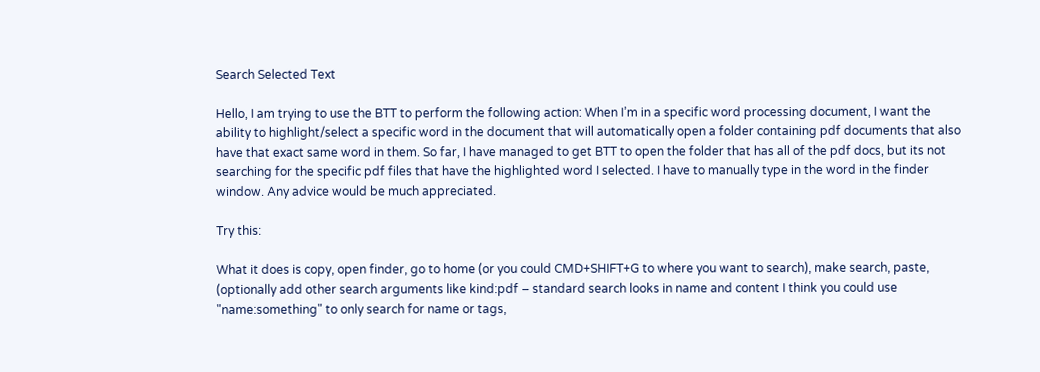Search Selected Text

Hello, I am trying to use the BTT to perform the following action: When I’m in a specific word processing document, I want the ability to highlight/select a specific word in the document that will automatically open a folder containing pdf documents that also have that exact same word in them. So far, I have managed to get BTT to open the folder that has all of the pdf docs, but its not searching for the specific pdf files that have the highlighted word I selected. I have to manually type in the word in the finder window. Any advice would be much appreciated.

Try this:

What it does is copy, open finder, go to home (or you could CMD+SHIFT+G to where you want to search), make search, paste, (optionally add other search arguments like kind:pdf – standard search looks in name and content I think you could use "name:something" to only search for name or tags,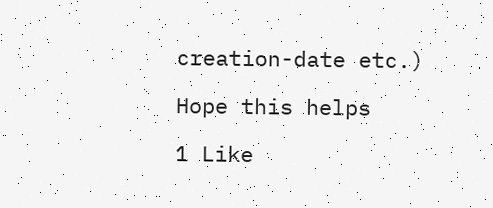creation-date etc.)

Hope this helps

1 Like